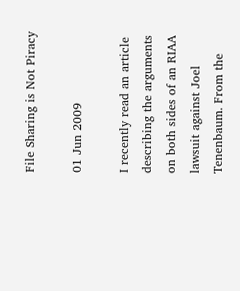File Sharing is Not Piracy

01 Jun 2009

I recently read an article describing the arguments on both sides of an RIAA lawsuit against Joel Tenenbaum. From the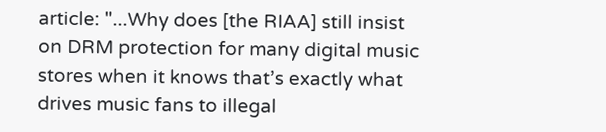article: "...Why does [the RIAA] still insist on DRM protection for many digital music stores when it knows that’s exactly what drives music fans to illegal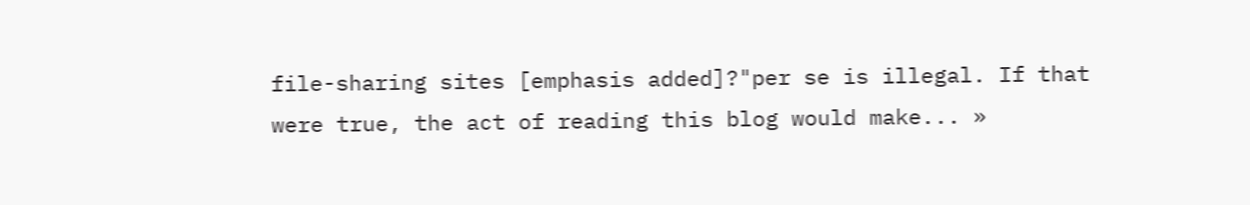file-sharing sites [emphasis added]?"per se is illegal. If that were true, the act of reading this blog would make... »